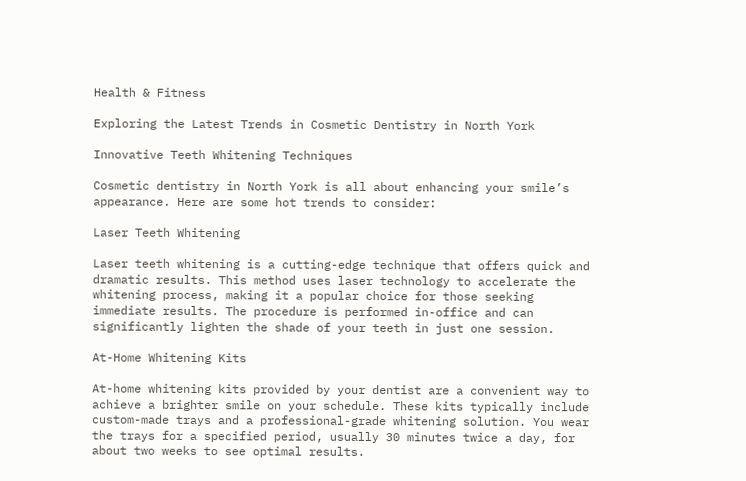Health & Fitness

Exploring the Latest Trends in Cosmetic Dentistry in North York

Innovative Teeth Whitening Techniques

Cosmetic dentistry in North York is all about enhancing your smile’s appearance. Here are some hot trends to consider:

Laser Teeth Whitening

Laser teeth whitening is a cutting-edge technique that offers quick and dramatic results. This method uses laser technology to accelerate the whitening process, making it a popular choice for those seeking immediate results. The procedure is performed in-office and can significantly lighten the shade of your teeth in just one session.

At-Home Whitening Kits

At-home whitening kits provided by your dentist are a convenient way to achieve a brighter smile on your schedule. These kits typically include custom-made trays and a professional-grade whitening solution. You wear the trays for a specified period, usually 30 minutes twice a day, for about two weeks to see optimal results.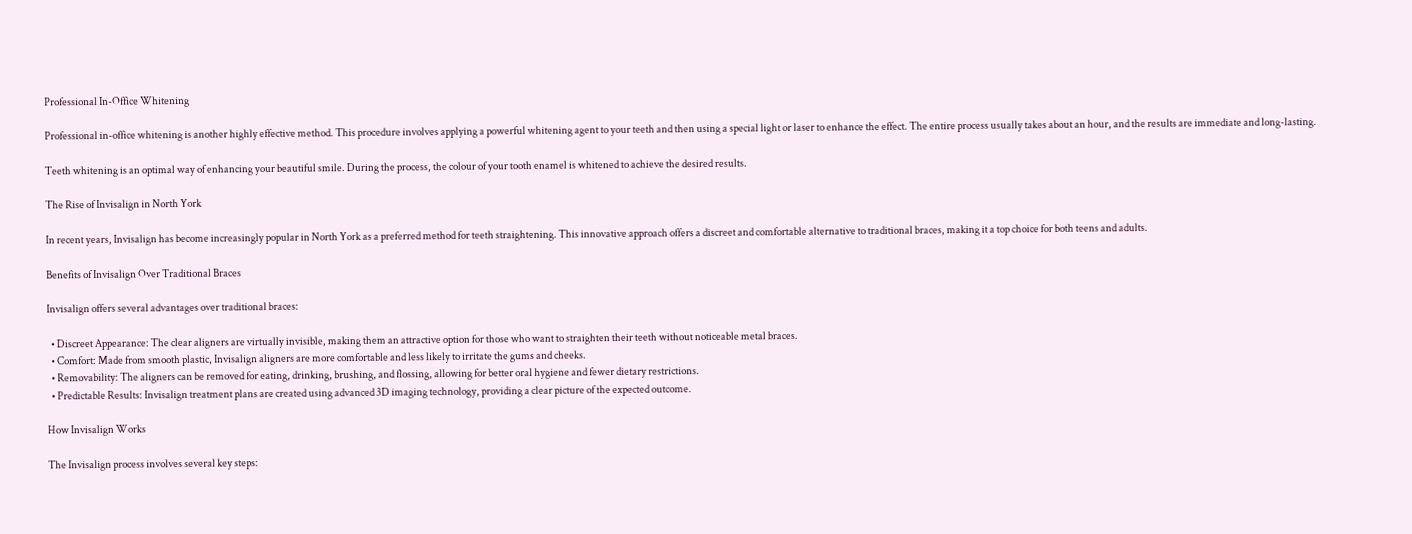Professional In-Office Whitening

Professional in-office whitening is another highly effective method. This procedure involves applying a powerful whitening agent to your teeth and then using a special light or laser to enhance the effect. The entire process usually takes about an hour, and the results are immediate and long-lasting.

Teeth whitening is an optimal way of enhancing your beautiful smile. During the process, the colour of your tooth enamel is whitened to achieve the desired results.

The Rise of Invisalign in North York

In recent years, Invisalign has become increasingly popular in North York as a preferred method for teeth straightening. This innovative approach offers a discreet and comfortable alternative to traditional braces, making it a top choice for both teens and adults.

Benefits of Invisalign Over Traditional Braces

Invisalign offers several advantages over traditional braces:

  • Discreet Appearance: The clear aligners are virtually invisible, making them an attractive option for those who want to straighten their teeth without noticeable metal braces.
  • Comfort: Made from smooth plastic, Invisalign aligners are more comfortable and less likely to irritate the gums and cheeks.
  • Removability: The aligners can be removed for eating, drinking, brushing, and flossing, allowing for better oral hygiene and fewer dietary restrictions.
  • Predictable Results: Invisalign treatment plans are created using advanced 3D imaging technology, providing a clear picture of the expected outcome.

How Invisalign Works

The Invisalign process involves several key steps: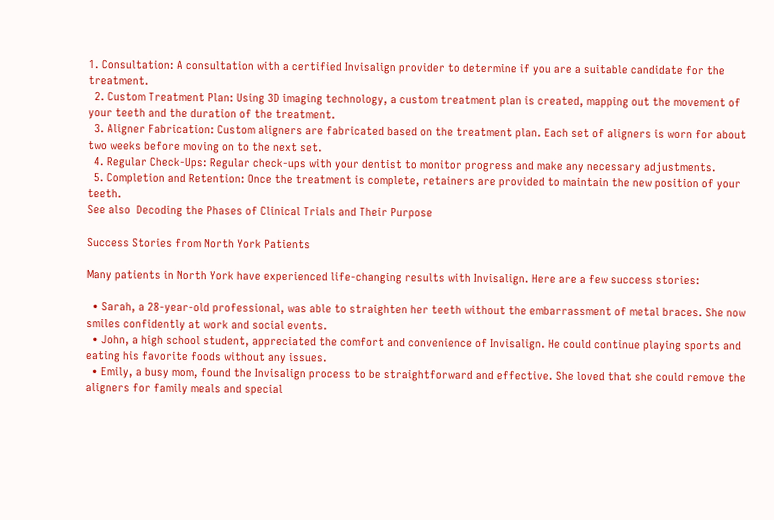1. Consultation: A consultation with a certified Invisalign provider to determine if you are a suitable candidate for the treatment.
  2. Custom Treatment Plan: Using 3D imaging technology, a custom treatment plan is created, mapping out the movement of your teeth and the duration of the treatment.
  3. Aligner Fabrication: Custom aligners are fabricated based on the treatment plan. Each set of aligners is worn for about two weeks before moving on to the next set.
  4. Regular Check-Ups: Regular check-ups with your dentist to monitor progress and make any necessary adjustments.
  5. Completion and Retention: Once the treatment is complete, retainers are provided to maintain the new position of your teeth.
See also  Decoding the Phases of Clinical Trials and Their Purpose

Success Stories from North York Patients

Many patients in North York have experienced life-changing results with Invisalign. Here are a few success stories:

  • Sarah, a 28-year-old professional, was able to straighten her teeth without the embarrassment of metal braces. She now smiles confidently at work and social events.
  • John, a high school student, appreciated the comfort and convenience of Invisalign. He could continue playing sports and eating his favorite foods without any issues.
  • Emily, a busy mom, found the Invisalign process to be straightforward and effective. She loved that she could remove the aligners for family meals and special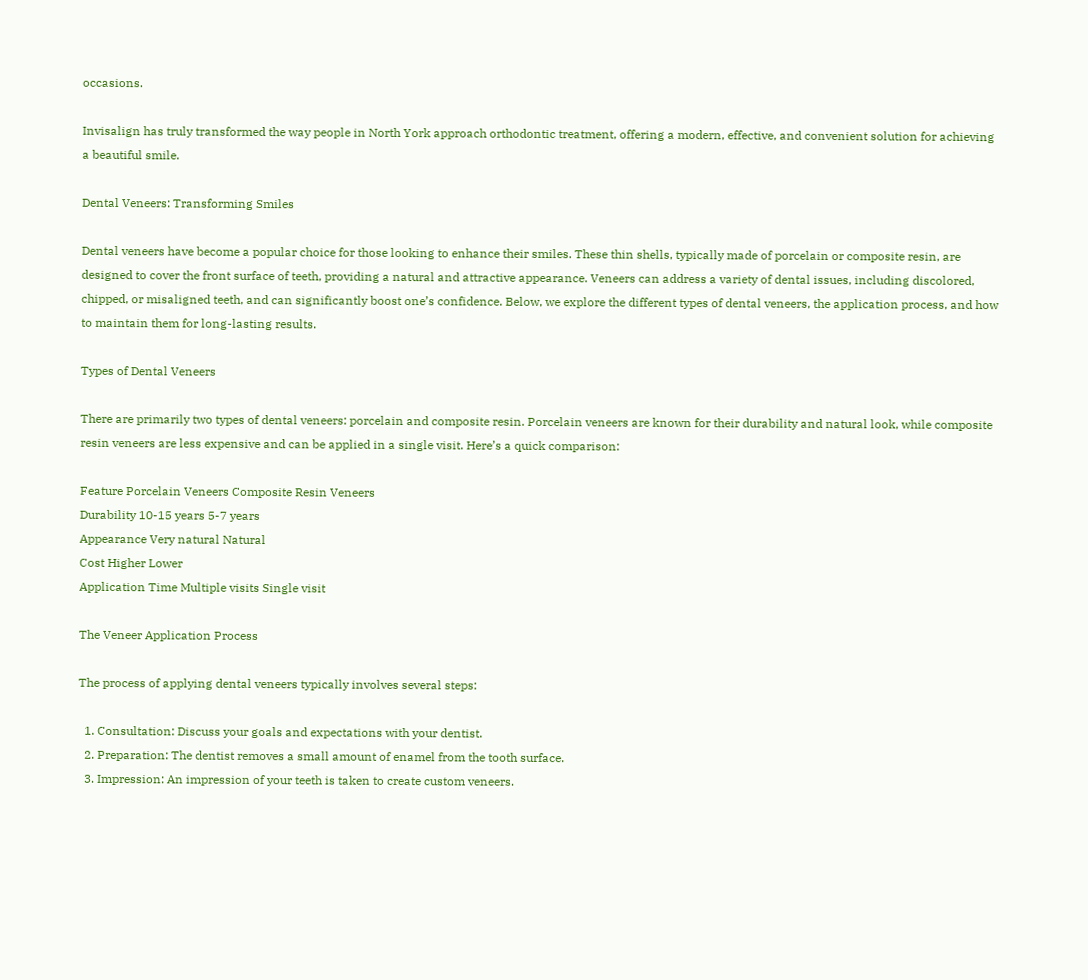occasions.

Invisalign has truly transformed the way people in North York approach orthodontic treatment, offering a modern, effective, and convenient solution for achieving a beautiful smile.

Dental Veneers: Transforming Smiles

Dental veneers have become a popular choice for those looking to enhance their smiles. These thin shells, typically made of porcelain or composite resin, are designed to cover the front surface of teeth, providing a natural and attractive appearance. Veneers can address a variety of dental issues, including discolored, chipped, or misaligned teeth, and can significantly boost one’s confidence. Below, we explore the different types of dental veneers, the application process, and how to maintain them for long-lasting results.

Types of Dental Veneers

There are primarily two types of dental veneers: porcelain and composite resin. Porcelain veneers are known for their durability and natural look, while composite resin veneers are less expensive and can be applied in a single visit. Here’s a quick comparison:

Feature Porcelain Veneers Composite Resin Veneers
Durability 10-15 years 5-7 years
Appearance Very natural Natural
Cost Higher Lower
Application Time Multiple visits Single visit

The Veneer Application Process

The process of applying dental veneers typically involves several steps:

  1. Consultation: Discuss your goals and expectations with your dentist.
  2. Preparation: The dentist removes a small amount of enamel from the tooth surface.
  3. Impression: An impression of your teeth is taken to create custom veneers.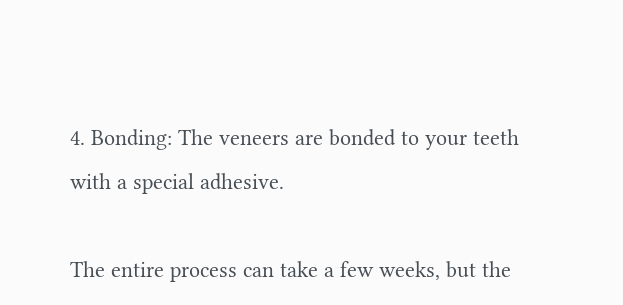4. Bonding: The veneers are bonded to your teeth with a special adhesive.

The entire process can take a few weeks, but the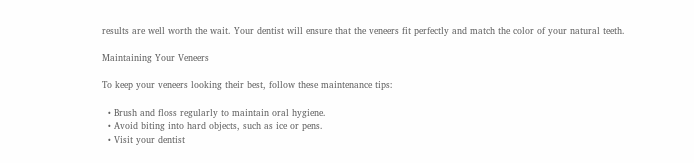results are well worth the wait. Your dentist will ensure that the veneers fit perfectly and match the color of your natural teeth.

Maintaining Your Veneers

To keep your veneers looking their best, follow these maintenance tips:

  • Brush and floss regularly to maintain oral hygiene.
  • Avoid biting into hard objects, such as ice or pens.
  • Visit your dentist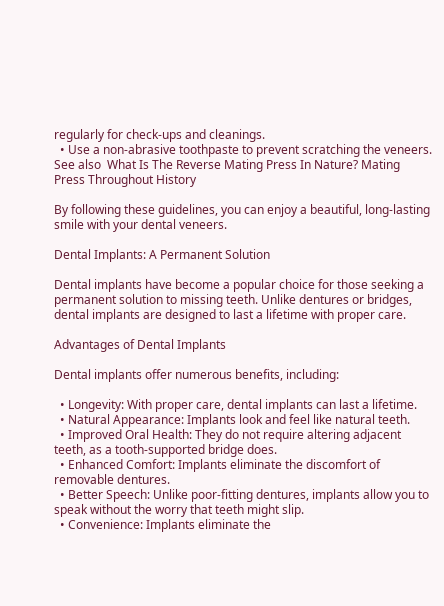regularly for check-ups and cleanings.
  • Use a non-abrasive toothpaste to prevent scratching the veneers.
See also  What Is The Reverse Mating Press In Nature? Mating Press Throughout History

By following these guidelines, you can enjoy a beautiful, long-lasting smile with your dental veneers.

Dental Implants: A Permanent Solution

Dental implants have become a popular choice for those seeking a permanent solution to missing teeth. Unlike dentures or bridges, dental implants are designed to last a lifetime with proper care.

Advantages of Dental Implants

Dental implants offer numerous benefits, including:

  • Longevity: With proper care, dental implants can last a lifetime.
  • Natural Appearance: Implants look and feel like natural teeth.
  • Improved Oral Health: They do not require altering adjacent teeth, as a tooth-supported bridge does.
  • Enhanced Comfort: Implants eliminate the discomfort of removable dentures.
  • Better Speech: Unlike poor-fitting dentures, implants allow you to speak without the worry that teeth might slip.
  • Convenience: Implants eliminate the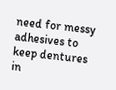need for messy adhesives to keep dentures in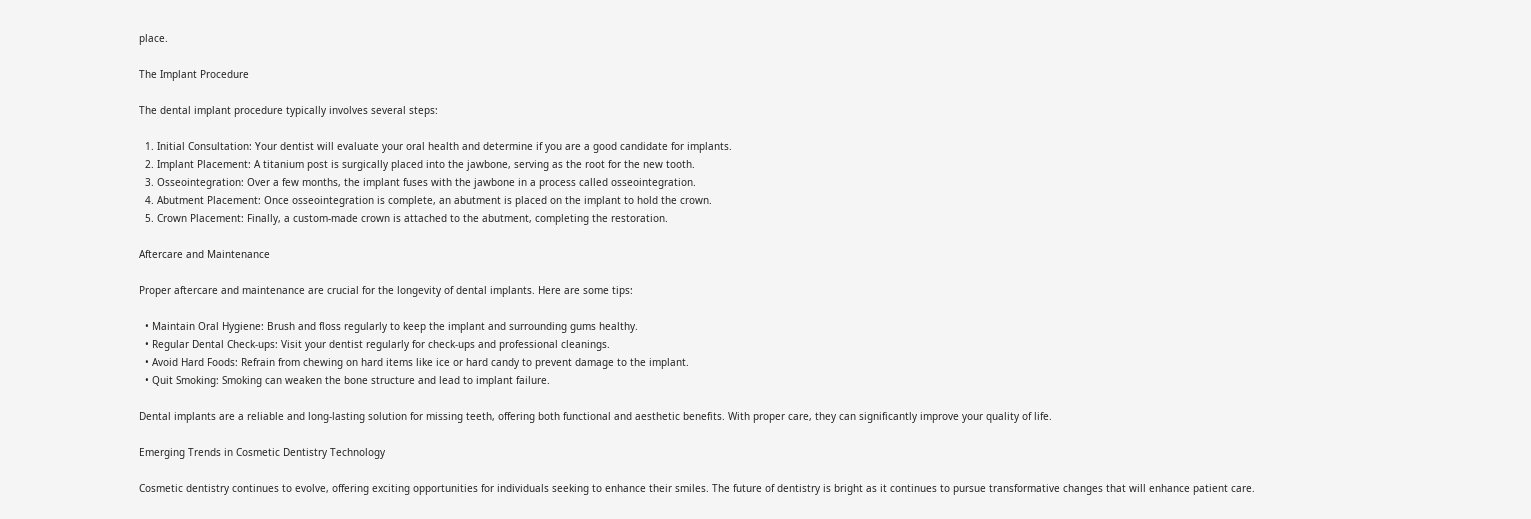place.

The Implant Procedure

The dental implant procedure typically involves several steps:

  1. Initial Consultation: Your dentist will evaluate your oral health and determine if you are a good candidate for implants.
  2. Implant Placement: A titanium post is surgically placed into the jawbone, serving as the root for the new tooth.
  3. Osseointegration: Over a few months, the implant fuses with the jawbone in a process called osseointegration.
  4. Abutment Placement: Once osseointegration is complete, an abutment is placed on the implant to hold the crown.
  5. Crown Placement: Finally, a custom-made crown is attached to the abutment, completing the restoration.

Aftercare and Maintenance

Proper aftercare and maintenance are crucial for the longevity of dental implants. Here are some tips:

  • Maintain Oral Hygiene: Brush and floss regularly to keep the implant and surrounding gums healthy.
  • Regular Dental Check-ups: Visit your dentist regularly for check-ups and professional cleanings.
  • Avoid Hard Foods: Refrain from chewing on hard items like ice or hard candy to prevent damage to the implant.
  • Quit Smoking: Smoking can weaken the bone structure and lead to implant failure.

Dental implants are a reliable and long-lasting solution for missing teeth, offering both functional and aesthetic benefits. With proper care, they can significantly improve your quality of life.

Emerging Trends in Cosmetic Dentistry Technology

Cosmetic dentistry continues to evolve, offering exciting opportunities for individuals seeking to enhance their smiles. The future of dentistry is bright as it continues to pursue transformative changes that will enhance patient care.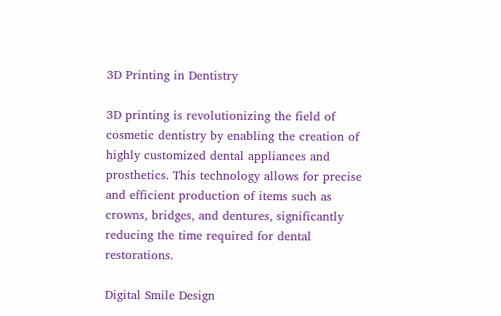3D Printing in Dentistry

3D printing is revolutionizing the field of cosmetic dentistry by enabling the creation of highly customized dental appliances and prosthetics. This technology allows for precise and efficient production of items such as crowns, bridges, and dentures, significantly reducing the time required for dental restorations.

Digital Smile Design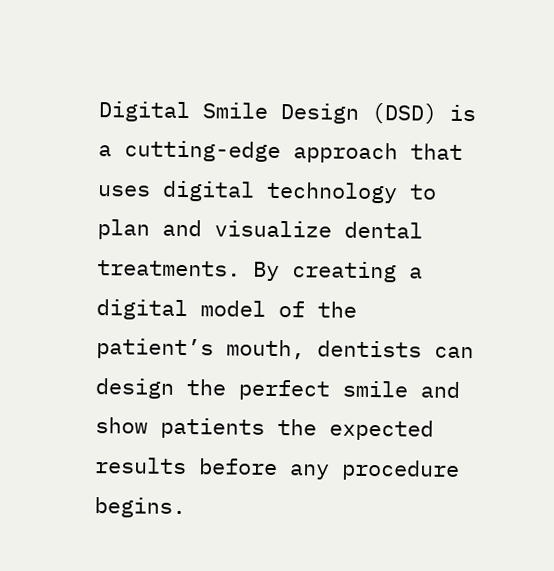Digital Smile Design (DSD) is a cutting-edge approach that uses digital technology to plan and visualize dental treatments. By creating a digital model of the patient’s mouth, dentists can design the perfect smile and show patients the expected results before any procedure begins.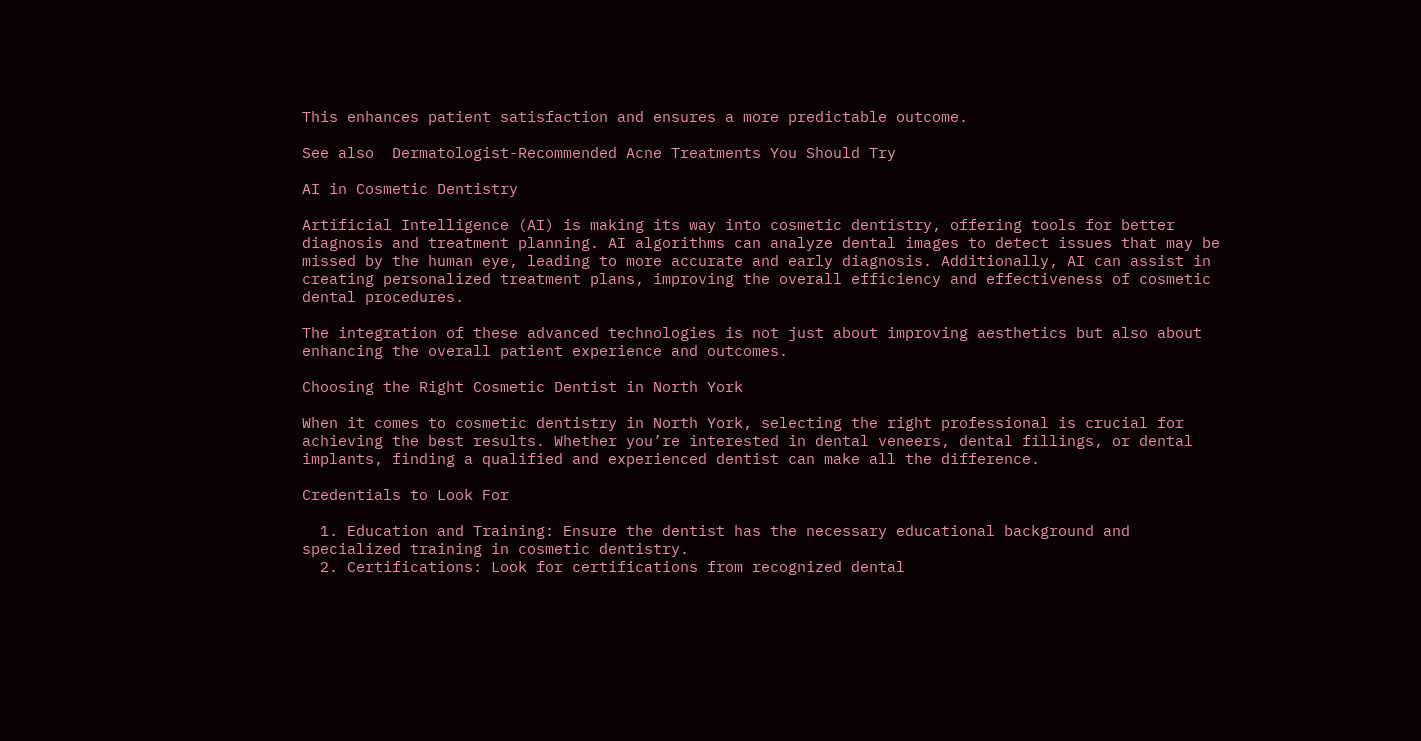This enhances patient satisfaction and ensures a more predictable outcome.

See also  Dermatologist-Recommended Acne Treatments You Should Try

AI in Cosmetic Dentistry

Artificial Intelligence (AI) is making its way into cosmetic dentistry, offering tools for better diagnosis and treatment planning. AI algorithms can analyze dental images to detect issues that may be missed by the human eye, leading to more accurate and early diagnosis. Additionally, AI can assist in creating personalized treatment plans, improving the overall efficiency and effectiveness of cosmetic dental procedures.

The integration of these advanced technologies is not just about improving aesthetics but also about enhancing the overall patient experience and outcomes.

Choosing the Right Cosmetic Dentist in North York

When it comes to cosmetic dentistry in North York, selecting the right professional is crucial for achieving the best results. Whether you’re interested in dental veneers, dental fillings, or dental implants, finding a qualified and experienced dentist can make all the difference.

Credentials to Look For

  1. Education and Training: Ensure the dentist has the necessary educational background and specialized training in cosmetic dentistry.
  2. Certifications: Look for certifications from recognized dental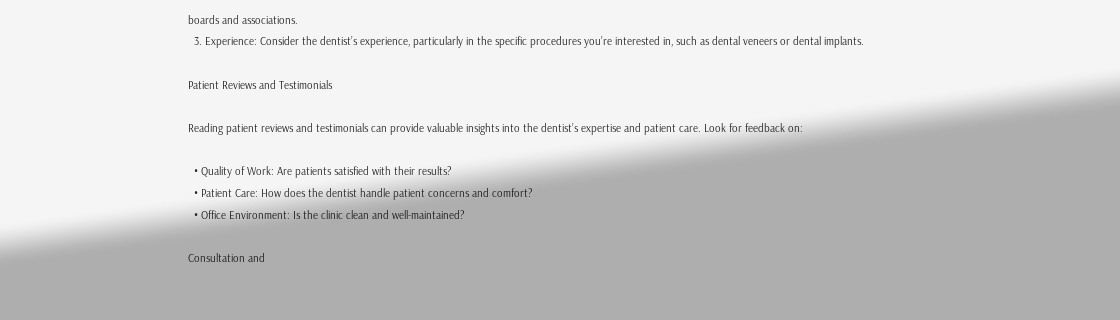boards and associations.
  3. Experience: Consider the dentist’s experience, particularly in the specific procedures you’re interested in, such as dental veneers or dental implants.

Patient Reviews and Testimonials

Reading patient reviews and testimonials can provide valuable insights into the dentist’s expertise and patient care. Look for feedback on:

  • Quality of Work: Are patients satisfied with their results?
  • Patient Care: How does the dentist handle patient concerns and comfort?
  • Office Environment: Is the clinic clean and well-maintained?

Consultation and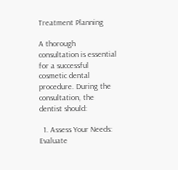Treatment Planning

A thorough consultation is essential for a successful cosmetic dental procedure. During the consultation, the dentist should:

  1. Assess Your Needs: Evaluate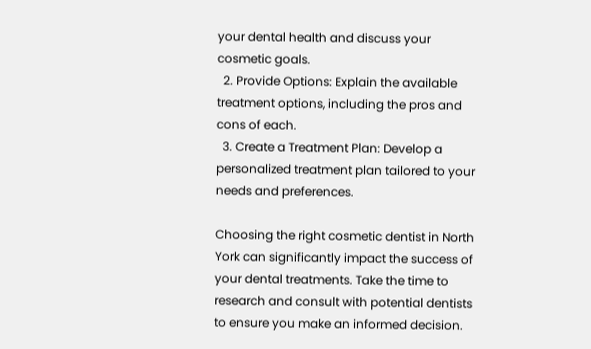your dental health and discuss your cosmetic goals.
  2. Provide Options: Explain the available treatment options, including the pros and cons of each.
  3. Create a Treatment Plan: Develop a personalized treatment plan tailored to your needs and preferences.

Choosing the right cosmetic dentist in North York can significantly impact the success of your dental treatments. Take the time to research and consult with potential dentists to ensure you make an informed decision.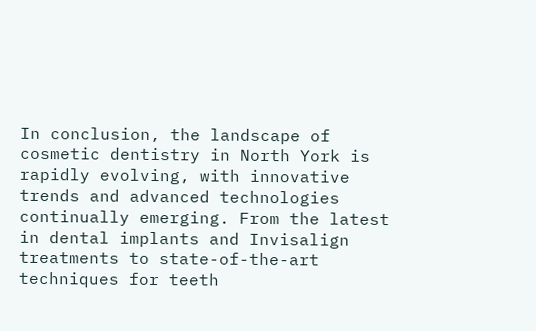In conclusion, the landscape of cosmetic dentistry in North York is rapidly evolving, with innovative trends and advanced technologies continually emerging. From the latest in dental implants and Invisalign treatments to state-of-the-art techniques for teeth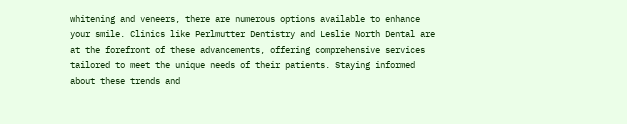whitening and veneers, there are numerous options available to enhance your smile. Clinics like Perlmutter Dentistry and Leslie North Dental are at the forefront of these advancements, offering comprehensive services tailored to meet the unique needs of their patients. Staying informed about these trends and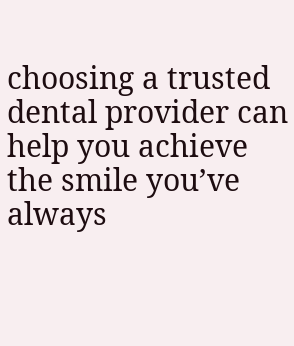choosing a trusted dental provider can help you achieve the smile you’ve always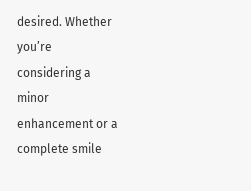desired. Whether you’re considering a minor enhancement or a complete smile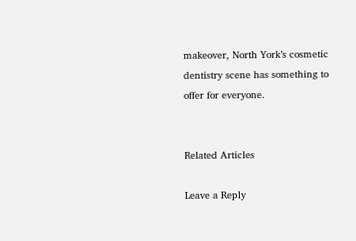makeover, North York’s cosmetic dentistry scene has something to offer for everyone.


Related Articles

Leave a Reply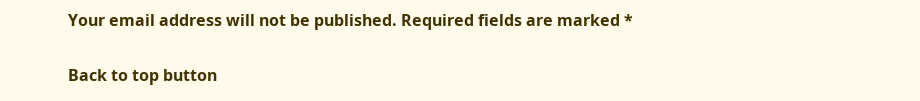Your email address will not be published. Required fields are marked *

Back to top button